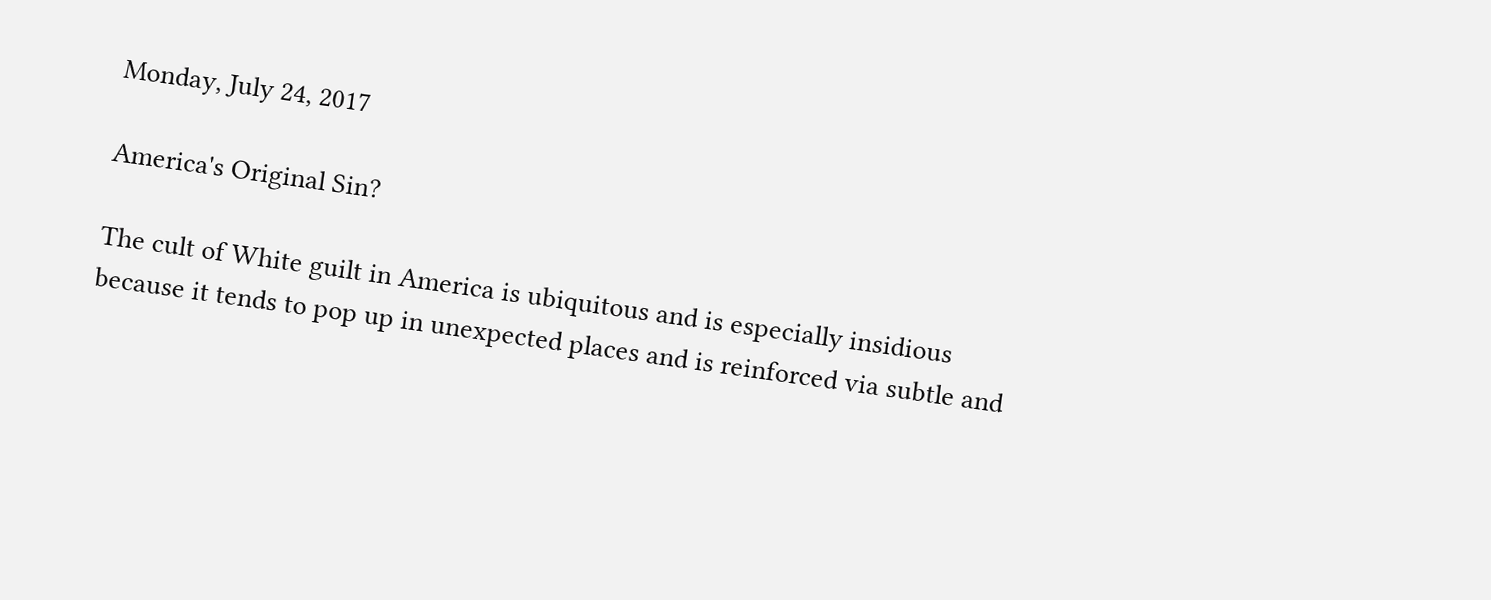Monday, July 24, 2017

America's Original Sin?

The cult of White guilt in America is ubiquitous and is especially insidious because it tends to pop up in unexpected places and is reinforced via subtle and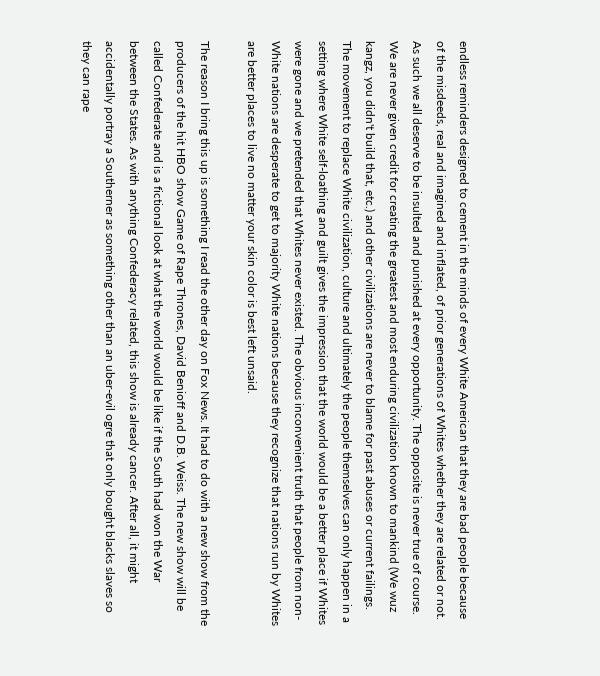endless reminders designed to cement in the minds of every White American that they are bad people because of the misdeeds, real and imagined and inflated, of prior generations of Whites whether they are related or not. As such we all deserve to be insulted and punished at every opportunity. The opposite is never true of course. We are never given credit for creating the greatest and most enduring civilization known to mankind (We wuz kangz, you didn't build that, etc.) and other civilizations are never to blame for past abuses or current failings. The movement to replace White civilization, culture and ultimately the people themselves can only happen in a setting where White self-loathing and guilt gives the impression that the world would be a better place if Whites were gone and we pretended that Whites never existed. The obvious inconvenient truth that people from non-White nations are desperate to get to majority White nations because they recognize that nations run by Whites are better places to live no matter your skin color is best left unsaid.

The reason I bring this up is something I read the other day on Fox News. It had to do with a new show from the producers of the hit HBO show Game of Rape Thrones, David Benioff and D.B. Weiss. The new show will be called Confederate and is a fictional look at what the world would be like if the South had won the War between the States. As with anything Confederacy related, this show is already cancer. After all, it might accidentally portray a Southerner as something other than an uber-evil ogre that only bought blacks slaves so they can rape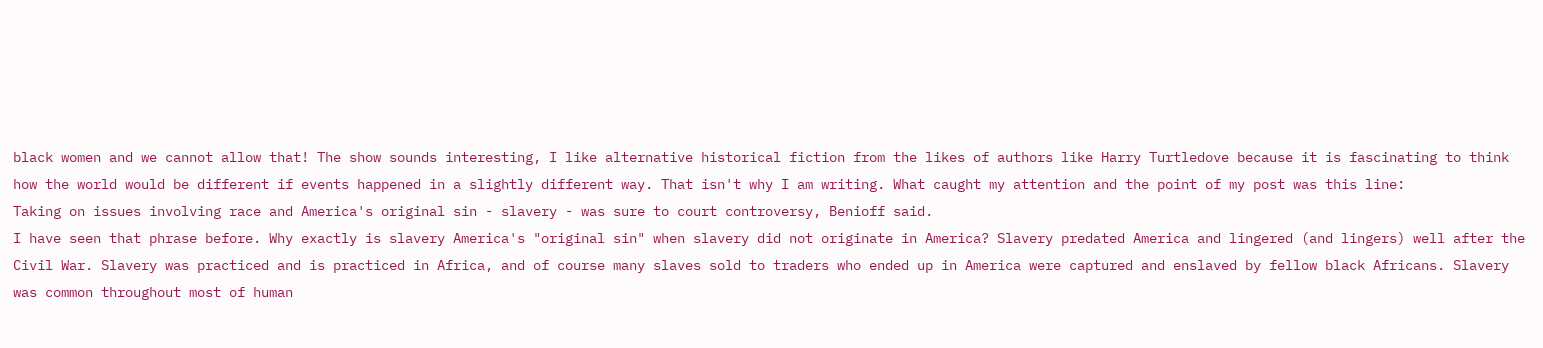black women and we cannot allow that! The show sounds interesting, I like alternative historical fiction from the likes of authors like Harry Turtledove because it is fascinating to think how the world would be different if events happened in a slightly different way. That isn't why I am writing. What caught my attention and the point of my post was this line:
Taking on issues involving race and America's original sin - slavery - was sure to court controversy, Benioff said.
I have seen that phrase before. Why exactly is slavery America's "original sin" when slavery did not originate in America? Slavery predated America and lingered (and lingers) well after the Civil War. Slavery was practiced and is practiced in Africa, and of course many slaves sold to traders who ended up in America were captured and enslaved by fellow black Africans. Slavery was common throughout most of human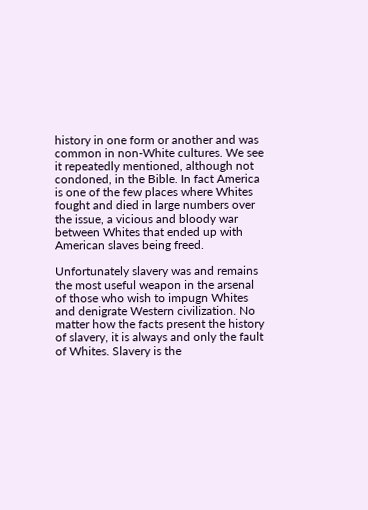history in one form or another and was common in non-White cultures. We see it repeatedly mentioned, although not condoned, in the Bible. In fact America is one of the few places where Whites fought and died in large numbers over the issue, a vicious and bloody war between Whites that ended up with American slaves being freed.

Unfortunately slavery was and remains the most useful weapon in the arsenal of those who wish to impugn Whites and denigrate Western civilization. No matter how the facts present the history of slavery, it is always and only the fault of Whites. Slavery is the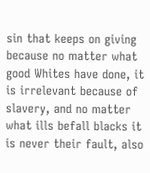sin that keeps on giving because no matter what good Whites have done, it is irrelevant because of slavery, and no matter what ills befall blacks it is never their fault, also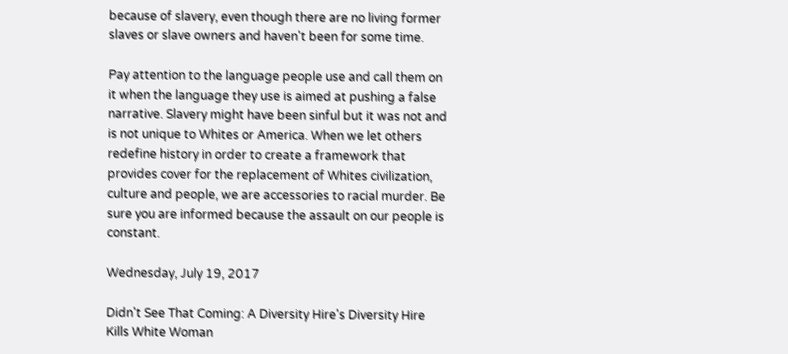because of slavery, even though there are no living former slaves or slave owners and haven't been for some time.

Pay attention to the language people use and call them on it when the language they use is aimed at pushing a false narrative. Slavery might have been sinful but it was not and is not unique to Whites or America. When we let others redefine history in order to create a framework that provides cover for the replacement of Whites civilization, culture and people, we are accessories to racial murder. Be sure you are informed because the assault on our people is constant.

Wednesday, July 19, 2017

Didn't See That Coming: A Diversity Hire's Diversity Hire Kills White Woman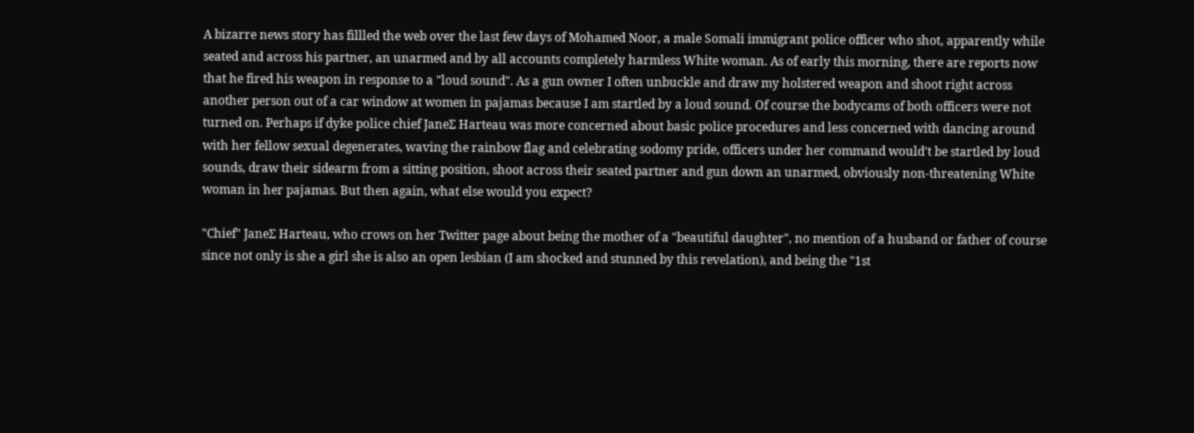A bizarre news story has fillled the web over the last few days of Mohamed Noor, a male Somali immigrant police officer who shot, apparently while seated and across his partner, an unarmed and by all accounts completely harmless White woman. As of early this morning, there are reports now that he fired his weapon in response to a "loud sound". As a gun owner I often unbuckle and draw my holstered weapon and shoot right across another person out of a car window at women in pajamas because I am startled by a loud sound. Of course the bodycams of both officers were not turned on. Perhaps if dyke police chief JaneƩ Harteau was more concerned about basic police procedures and less concerned with dancing around with her fellow sexual degenerates, waving the rainbow flag and celebrating sodomy pride, officers under her command would't be startled by loud sounds, draw their sidearm from a sitting position, shoot across their seated partner and gun down an unarmed, obviously non-threatening White woman in her pajamas. But then again, what else would you expect?

"Chief" JaneƩ Harteau, who crows on her Twitter page about being the mother of a "beautiful daughter", no mention of a husband or father of course since not only is she a girl she is also an open lesbian (I am shocked and stunned by this revelation), and being the "1st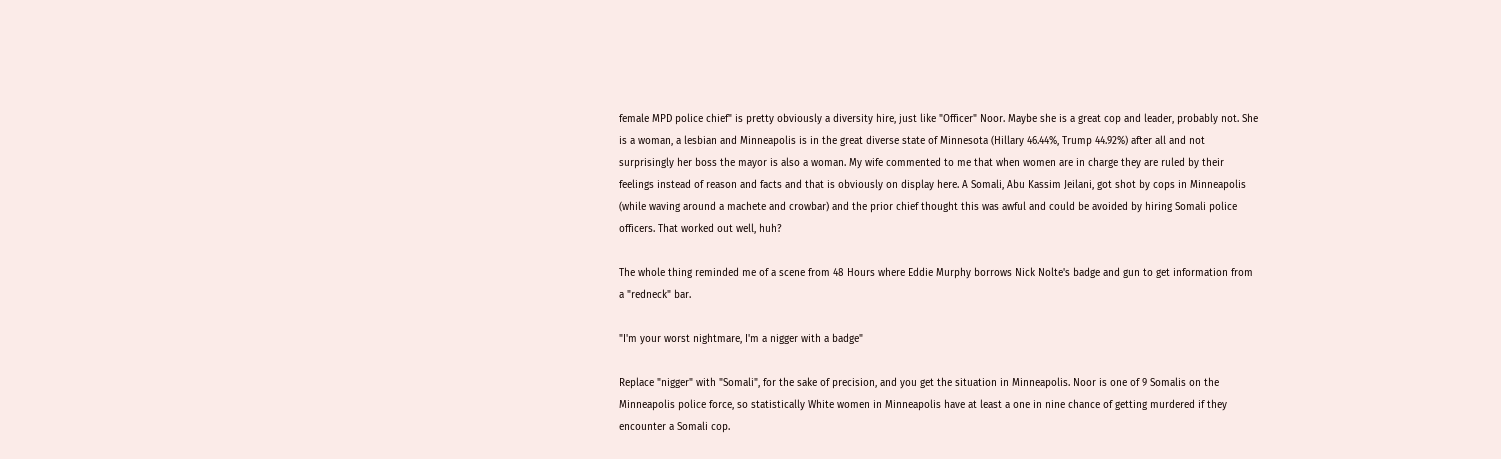female MPD police chief" is pretty obviously a diversity hire, just like "Officer" Noor. Maybe she is a great cop and leader, probably not. She is a woman, a lesbian and Minneapolis is in the great diverse state of Minnesota (Hillary 46.44%, Trump 44.92%) after all and not surprisingly her boss the mayor is also a woman. My wife commented to me that when women are in charge they are ruled by their feelings instead of reason and facts and that is obviously on display here. A Somali, Abu Kassim Jeilani, got shot by cops in Minneapolis (while waving around a machete and crowbar) and the prior chief thought this was awful and could be avoided by hiring Somali police officers. That worked out well, huh?

The whole thing reminded me of a scene from 48 Hours where Eddie Murphy borrows Nick Nolte's badge and gun to get information from a "redneck" bar.

"I'm your worst nightmare, I'm a nigger with a badge"

Replace "nigger" with "Somali", for the sake of precision, and you get the situation in Minneapolis. Noor is one of 9 Somalis on the Minneapolis police force, so statistically White women in Minneapolis have at least a one in nine chance of getting murdered if they encounter a Somali cop.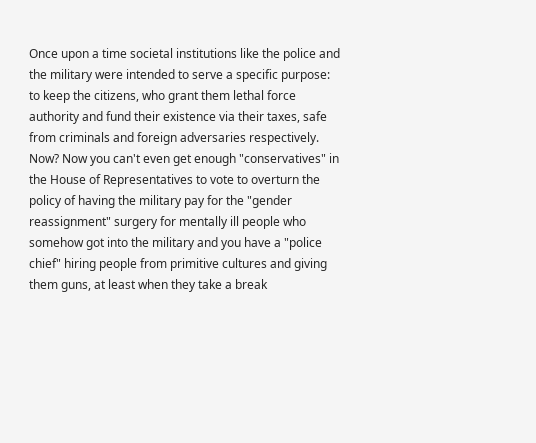Once upon a time societal institutions like the police and the military were intended to serve a specific purpose: to keep the citizens, who grant them lethal force authority and fund their existence via their taxes, safe from criminals and foreign adversaries respectively. Now? Now you can't even get enough "conservatives" in the House of Representatives to vote to overturn the policy of having the military pay for the "gender reassignment" surgery for mentally ill people who somehow got into the military and you have a "police chief" hiring people from primitive cultures and giving them guns, at least when they take a break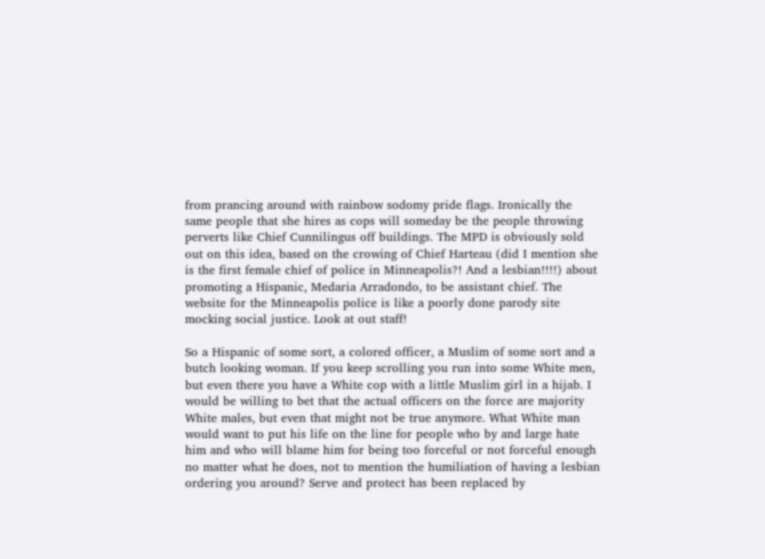from prancing around with rainbow sodomy pride flags. Ironically the same people that she hires as cops will someday be the people throwing perverts like Chief Cunnilingus off buildings. The MPD is obviously sold out on this idea, based on the crowing of Chief Harteau (did I mention she is the first female chief of police in Minneapolis?! And a lesbian!!!!) about promoting a Hispanic, Medaria Arradondo, to be assistant chief. The website for the Minneapolis police is like a poorly done parody site mocking social justice. Look at out staff!

So a Hispanic of some sort, a colored officer, a Muslim of some sort and a butch looking woman. If you keep scrolling you run into some White men, but even there you have a White cop with a little Muslim girl in a hijab. I would be willing to bet that the actual officers on the force are majority White males, but even that might not be true anymore. What White man would want to put his life on the line for people who by and large hate him and who will blame him for being too forceful or not forceful enough no matter what he does, not to mention the humiliation of having a lesbian ordering you around? Serve and protect has been replaced by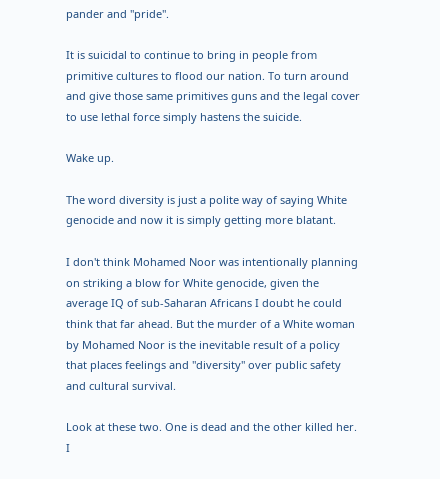pander and "pride".

It is suicidal to continue to bring in people from primitive cultures to flood our nation. To turn around and give those same primitives guns and the legal cover to use lethal force simply hastens the suicide.

Wake up.

The word diversity is just a polite way of saying White genocide and now it is simply getting more blatant.

I don't think Mohamed Noor was intentionally planning on striking a blow for White genocide, given the average IQ of sub-Saharan Africans I doubt he could think that far ahead. But the murder of a White woman by Mohamed Noor is the inevitable result of a policy that places feelings and "diversity" over public safety and cultural survival.

Look at these two. One is dead and the other killed her. I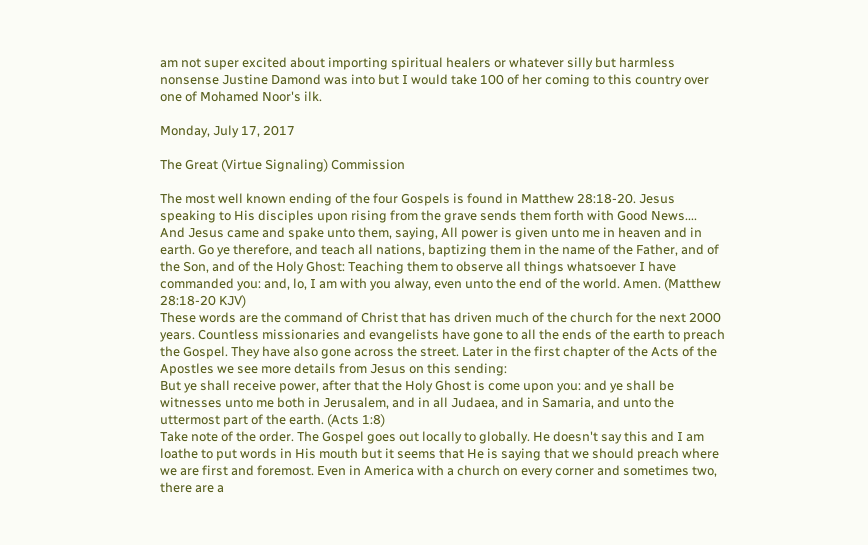am not super excited about importing spiritual healers or whatever silly but harmless nonsense Justine Damond was into but I would take 100 of her coming to this country over one of Mohamed Noor's ilk.

Monday, July 17, 2017

The Great (Virtue Signaling) Commission

The most well known ending of the four Gospels is found in Matthew 28:18-20. Jesus speaking to His disciples upon rising from the grave sends them forth with Good News....
And Jesus came and spake unto them, saying, All power is given unto me in heaven and in earth. Go ye therefore, and teach all nations, baptizing them in the name of the Father, and of the Son, and of the Holy Ghost: Teaching them to observe all things whatsoever I have commanded you: and, lo, I am with you alway, even unto the end of the world. Amen. (Matthew 28:18-20 KJV)
These words are the command of Christ that has driven much of the church for the next 2000 years. Countless missionaries and evangelists have gone to all the ends of the earth to preach the Gospel. They have also gone across the street. Later in the first chapter of the Acts of the Apostles we see more details from Jesus on this sending:
But ye shall receive power, after that the Holy Ghost is come upon you: and ye shall be witnesses unto me both in Jerusalem, and in all Judaea, and in Samaria, and unto the uttermost part of the earth. (Acts 1:8)
Take note of the order. The Gospel goes out locally to globally. He doesn't say this and I am loathe to put words in His mouth but it seems that He is saying that we should preach where we are first and foremost. Even in America with a church on every corner and sometimes two, there are a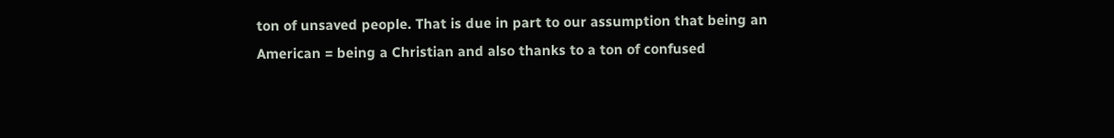ton of unsaved people. That is due in part to our assumption that being an American = being a Christian and also thanks to a ton of confused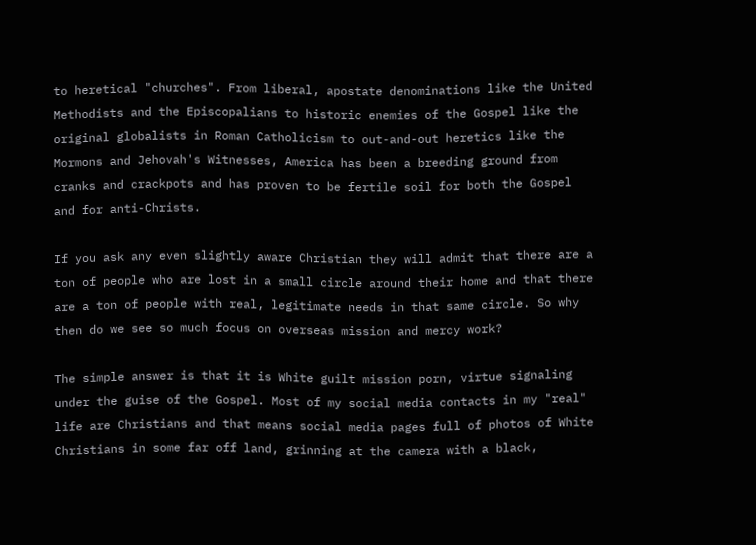to heretical "churches". From liberal, apostate denominations like the United Methodists and the Episcopalians to historic enemies of the Gospel like the original globalists in Roman Catholicism to out-and-out heretics like the Mormons and Jehovah's Witnesses, America has been a breeding ground from cranks and crackpots and has proven to be fertile soil for both the Gospel and for anti-Christs.

If you ask any even slightly aware Christian they will admit that there are a ton of people who are lost in a small circle around their home and that there are a ton of people with real, legitimate needs in that same circle. So why then do we see so much focus on overseas mission and mercy work?

The simple answer is that it is White guilt mission porn, virtue signaling under the guise of the Gospel. Most of my social media contacts in my "real" life are Christians and that means social media pages full of photos of White Christians in some far off land, grinning at the camera with a black,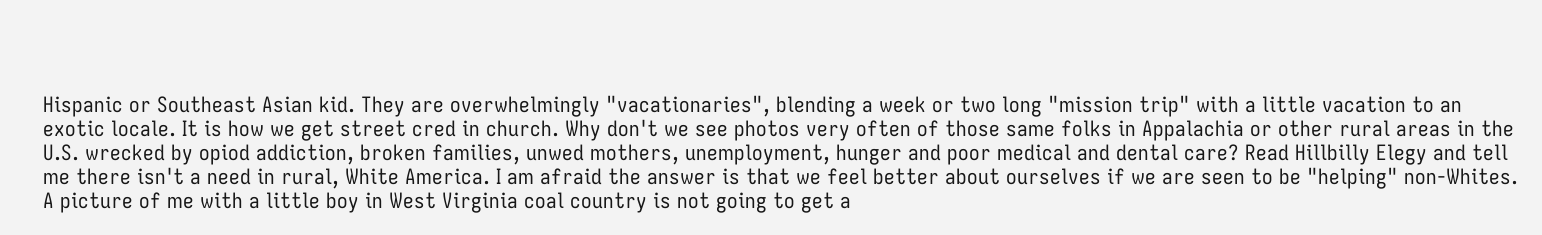Hispanic or Southeast Asian kid. They are overwhelmingly "vacationaries", blending a week or two long "mission trip" with a little vacation to an exotic locale. It is how we get street cred in church. Why don't we see photos very often of those same folks in Appalachia or other rural areas in the U.S. wrecked by opiod addiction, broken families, unwed mothers, unemployment, hunger and poor medical and dental care? Read Hillbilly Elegy and tell me there isn't a need in rural, White America. I am afraid the answer is that we feel better about ourselves if we are seen to be "helping" non-Whites. A picture of me with a little boy in West Virginia coal country is not going to get a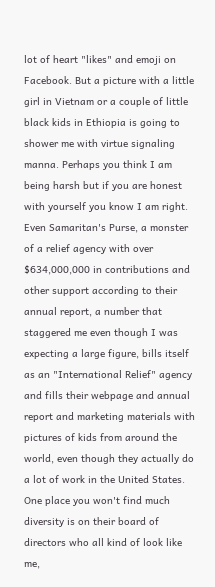lot of heart "likes" and emoji on Facebook. But a picture with a little girl in Vietnam or a couple of little black kids in Ethiopia is going to shower me with virtue signaling manna. Perhaps you think I am being harsh but if you are honest with yourself you know I am right. Even Samaritan's Purse, a monster of a relief agency with over $634,000,000 in contributions and other support according to their annual report, a number that staggered me even though I was expecting a large figure, bills itself as an "International Relief" agency and fills their webpage and annual report and marketing materials with pictures of kids from around the world, even though they actually do a lot of work in the United States. One place you won't find much diversity is on their board of directors who all kind of look like me,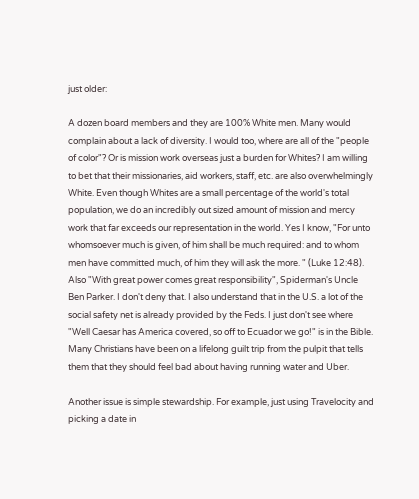just older:

A dozen board members and they are 100% White men. Many would complain about a lack of diversity. I would too, where are all of the "people of color"? Or is mission work overseas just a burden for Whites? I am willing to bet that their missionaries, aid workers, staff, etc. are also overwhelmingly White. Even though Whites are a small percentage of the world's total population, we do an incredibly out sized amount of mission and mercy work that far exceeds our representation in the world. Yes I know, "For unto whomsoever much is given, of him shall be much required: and to whom men have committed much, of him they will ask the more. " (Luke 12:48). Also "With great power comes great responsibility", Spiderman's Uncle Ben Parker. I don't deny that. I also understand that in the U.S. a lot of the social safety net is already provided by the Feds. I just don't see where "Well Caesar has America covered, so off to Ecuador we go!" is in the Bible. Many Christians have been on a lifelong guilt trip from the pulpit that tells them that they should feel bad about having running water and Uber.

Another issue is simple stewardship. For example, just using Travelocity and picking a date in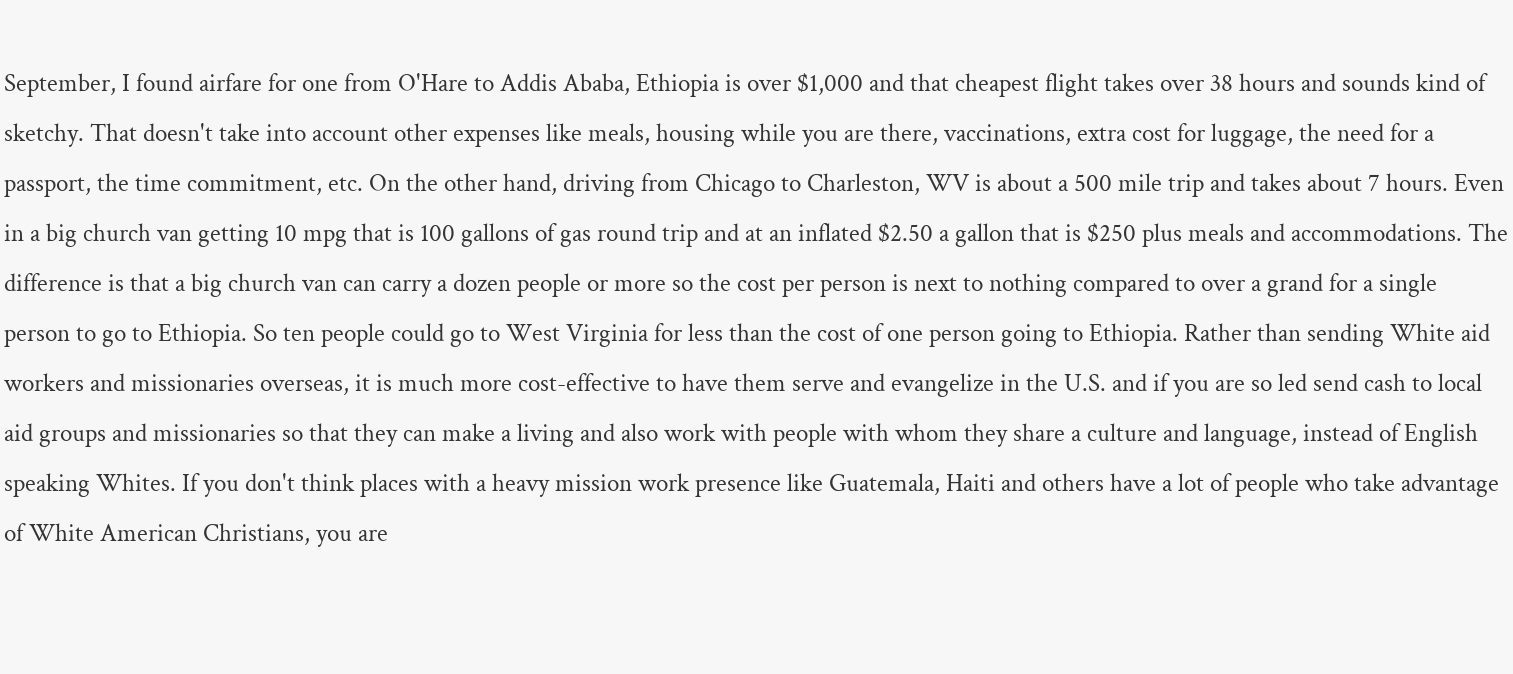September, I found airfare for one from O'Hare to Addis Ababa, Ethiopia is over $1,000 and that cheapest flight takes over 38 hours and sounds kind of sketchy. That doesn't take into account other expenses like meals, housing while you are there, vaccinations, extra cost for luggage, the need for a passport, the time commitment, etc. On the other hand, driving from Chicago to Charleston, WV is about a 500 mile trip and takes about 7 hours. Even in a big church van getting 10 mpg that is 100 gallons of gas round trip and at an inflated $2.50 a gallon that is $250 plus meals and accommodations. The difference is that a big church van can carry a dozen people or more so the cost per person is next to nothing compared to over a grand for a single person to go to Ethiopia. So ten people could go to West Virginia for less than the cost of one person going to Ethiopia. Rather than sending White aid workers and missionaries overseas, it is much more cost-effective to have them serve and evangelize in the U.S. and if you are so led send cash to local aid groups and missionaries so that they can make a living and also work with people with whom they share a culture and language, instead of English speaking Whites. If you don't think places with a heavy mission work presence like Guatemala, Haiti and others have a lot of people who take advantage of White American Christians, you are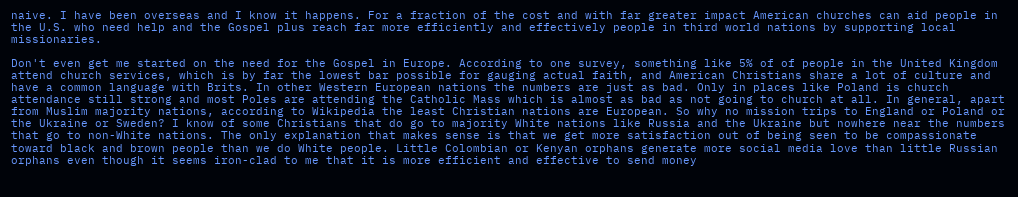naive. I have been overseas and I know it happens. For a fraction of the cost and with far greater impact American churches can aid people in the U.S. who need help and the Gospel plus reach far more efficiently and effectively people in third world nations by supporting local missionaries.

Don't even get me started on the need for the Gospel in Europe. According to one survey, something like 5% of of people in the United Kingdom attend church services, which is by far the lowest bar possible for gauging actual faith, and American Christians share a lot of culture and have a common language with Brits. In other Western European nations the numbers are just as bad. Only in places like Poland is church attendance still strong and most Poles are attending the Catholic Mass which is almost as bad as not going to church at all. In general, apart from Muslim majority nations, according to Wikipedia the least Christian nations are European. So why no mission trips to England or Poland or the Ukraine or Sweden? I know of some Christians that do go to majority White nations like Russia and the Ukraine but nowhere near the numbers that go to non-White nations. The only explanation that makes sense is that we get more satisfaction out of being seen to be compassionate toward black and brown people than we do White people. Little Colombian or Kenyan orphans generate more social media love than little Russian orphans even though it seems iron-clad to me that it is more efficient and effective to send money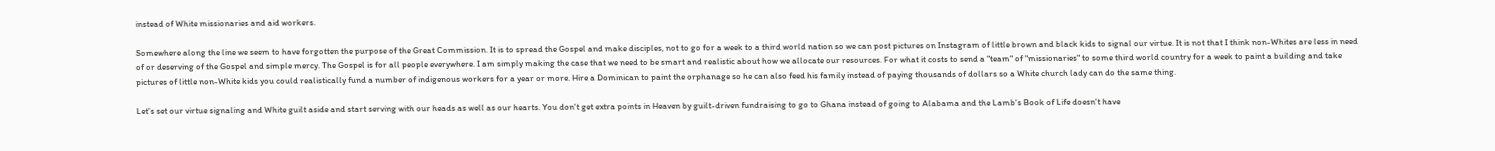instead of White missionaries and aid workers.

Somewhere along the line we seem to have forgotten the purpose of the Great Commission. It is to spread the Gospel and make disciples, not to go for a week to a third world nation so we can post pictures on Instagram of little brown and black kids to signal our virtue. It is not that I think non-Whites are less in need of or deserving of the Gospel and simple mercy. The Gospel is for all people everywhere. I am simply making the case that we need to be smart and realistic about how we allocate our resources. For what it costs to send a "team" of "missionaries" to some third world country for a week to paint a building and take pictures of little non-White kids you could realistically fund a number of indigenous workers for a year or more. Hire a Dominican to paint the orphanage so he can also feed his family instead of paying thousands of dollars so a White church lady can do the same thing.

Let's set our virtue signaling and White guilt aside and start serving with our heads as well as our hearts. You don't get extra points in Heaven by guilt-driven fundraising to go to Ghana instead of going to Alabama and the Lamb's Book of Life doesn't have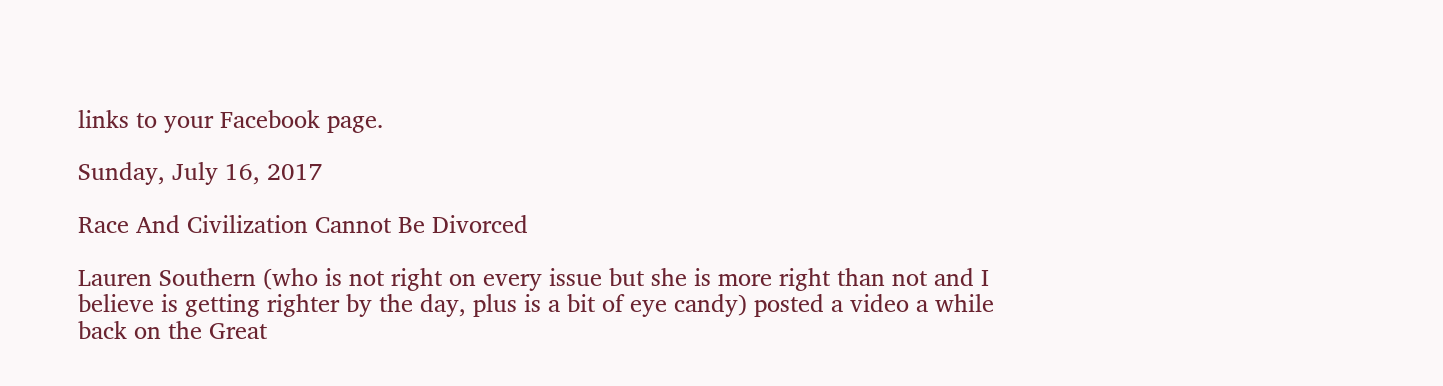links to your Facebook page.

Sunday, July 16, 2017

Race And Civilization Cannot Be Divorced

Lauren Southern (who is not right on every issue but she is more right than not and I believe is getting righter by the day, plus is a bit of eye candy) posted a video a while back on the Great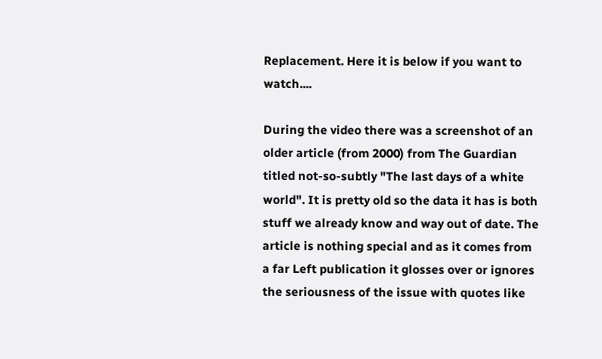Replacement. Here it is below if you want to watch....

During the video there was a screenshot of an older article (from 2000) from The Guardian titled not-so-subtly "The last days of a white world". It is pretty old so the data it has is both stuff we already know and way out of date. The article is nothing special and as it comes from a far Left publication it glosses over or ignores the seriousness of the issue with quotes like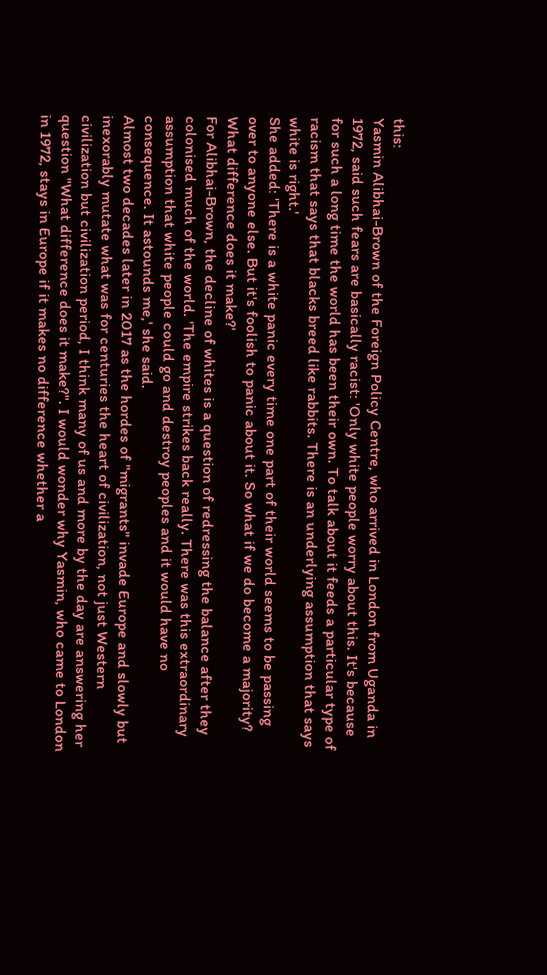this:
Yasmin Alibhai-Brown of the Foreign Policy Centre, who arrived in London from Uganda in 1972, said such fears are basically racist: 'Only white people worry about this. It's because for such a long time the world has been their own. To talk about it feeds a particular type of racism that says that blacks breed like rabbits. There is an underlying assumption that says white is right.'
She added: 'There is a white panic every time one part of their world seems to be passing over to anyone else. But it's foolish to panic about it. So what if we do become a majority? What difference does it make?'
For Alibhai-Brown, the decline of whites is a question of redressing the balance after they colonised much of the world. 'The empire strikes back really. There was this extraordinary assumption that white people could go and destroy peoples and it would have no consequence. It astounds me,' she said.
Almost two decades later in 2017 as the hordes of "migrants" invade Europe and slowly but inexorably mutate what was for centuries the heart of civilization, not just Western civilization but civilization period, I think many of us and more by the day are answering her question "What difference does it make?". I would wonder why Yasmin, who came to London in 1972, stays in Europe if it makes no difference whether a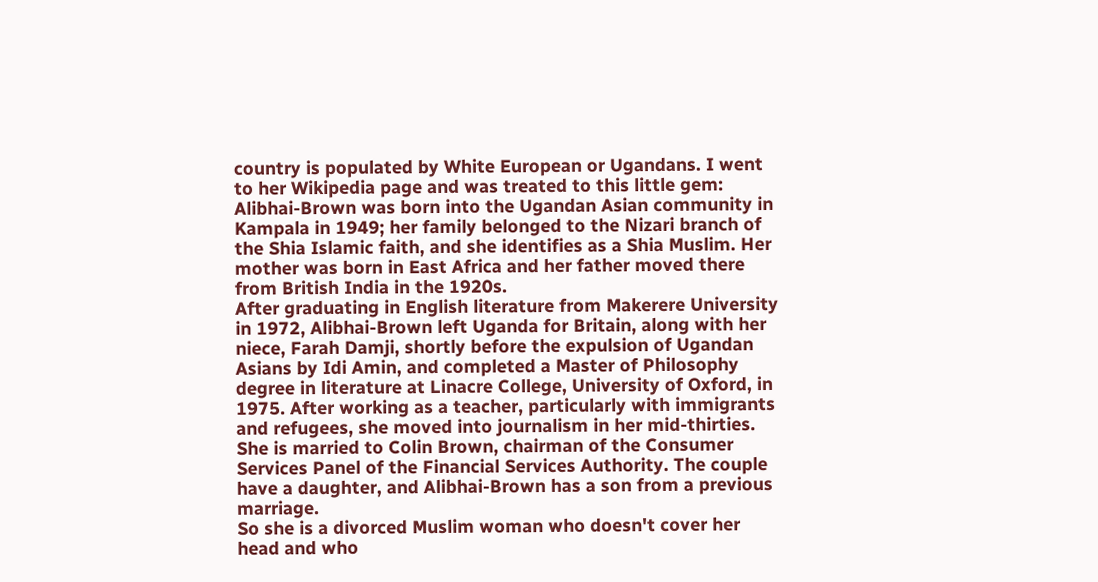country is populated by White European or Ugandans. I went to her Wikipedia page and was treated to this little gem:
Alibhai-Brown was born into the Ugandan Asian community in Kampala in 1949; her family belonged to the Nizari branch of the Shia Islamic faith, and she identifies as a Shia Muslim. Her mother was born in East Africa and her father moved there from British India in the 1920s.
After graduating in English literature from Makerere University in 1972, Alibhai-Brown left Uganda for Britain, along with her niece, Farah Damji, shortly before the expulsion of Ugandan Asians by Idi Amin, and completed a Master of Philosophy degree in literature at Linacre College, University of Oxford, in 1975. After working as a teacher, particularly with immigrants and refugees, she moved into journalism in her mid-thirties. She is married to Colin Brown, chairman of the Consumer Services Panel of the Financial Services Authority. The couple have a daughter, and Alibhai-Brown has a son from a previous marriage.
So she is a divorced Muslim woman who doesn't cover her head and who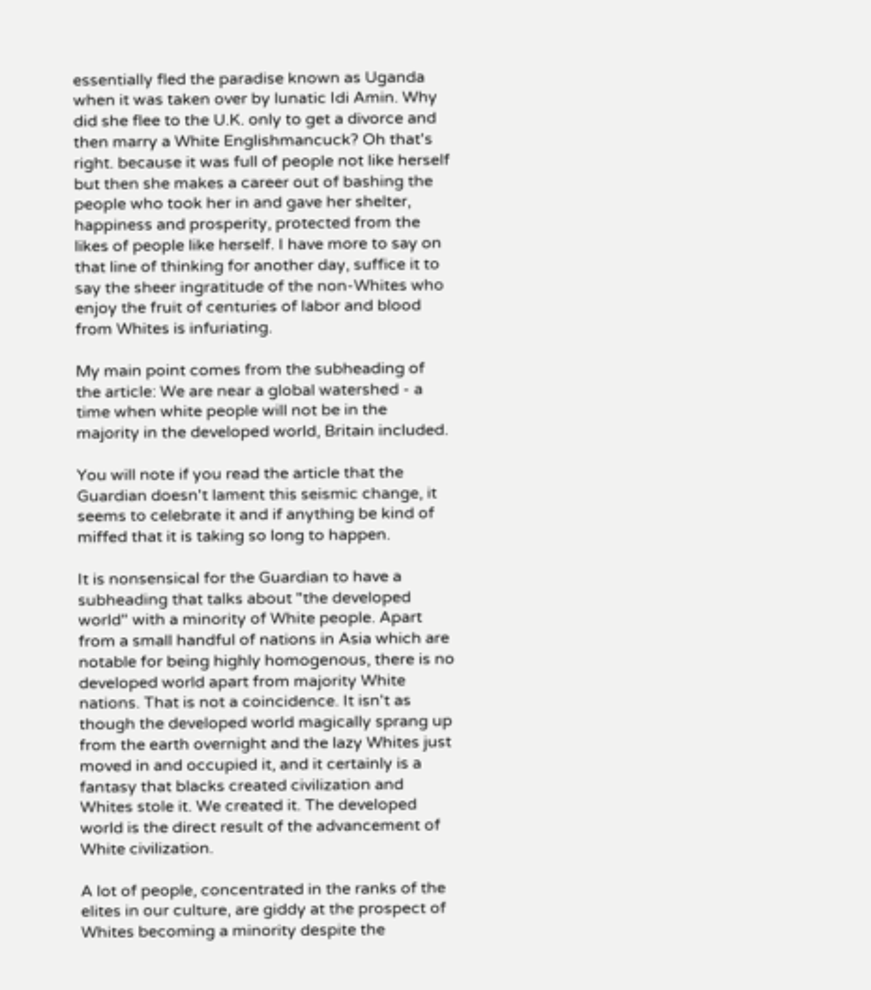essentially fled the paradise known as Uganda when it was taken over by lunatic Idi Amin. Why did she flee to the U.K. only to get a divorce and then marry a White Englishmancuck? Oh that's right. because it was full of people not like herself but then she makes a career out of bashing the people who took her in and gave her shelter, happiness and prosperity, protected from the likes of people like herself. I have more to say on that line of thinking for another day, suffice it to say the sheer ingratitude of the non-Whites who enjoy the fruit of centuries of labor and blood from Whites is infuriating.

My main point comes from the subheading of the article: We are near a global watershed - a time when white people will not be in the majority in the developed world, Britain included.

You will note if you read the article that the Guardian doesn't lament this seismic change, it seems to celebrate it and if anything be kind of miffed that it is taking so long to happen.

It is nonsensical for the Guardian to have a subheading that talks about "the developed world" with a minority of White people. Apart from a small handful of nations in Asia which are notable for being highly homogenous, there is no developed world apart from majority White nations. That is not a coincidence. It isn't as though the developed world magically sprang up from the earth overnight and the lazy Whites just moved in and occupied it, and it certainly is a fantasy that blacks created civilization and Whites stole it. We created it. The developed world is the direct result of the advancement of White civilization.

A lot of people, concentrated in the ranks of the elites in our culture, are giddy at the prospect of Whites becoming a minority despite the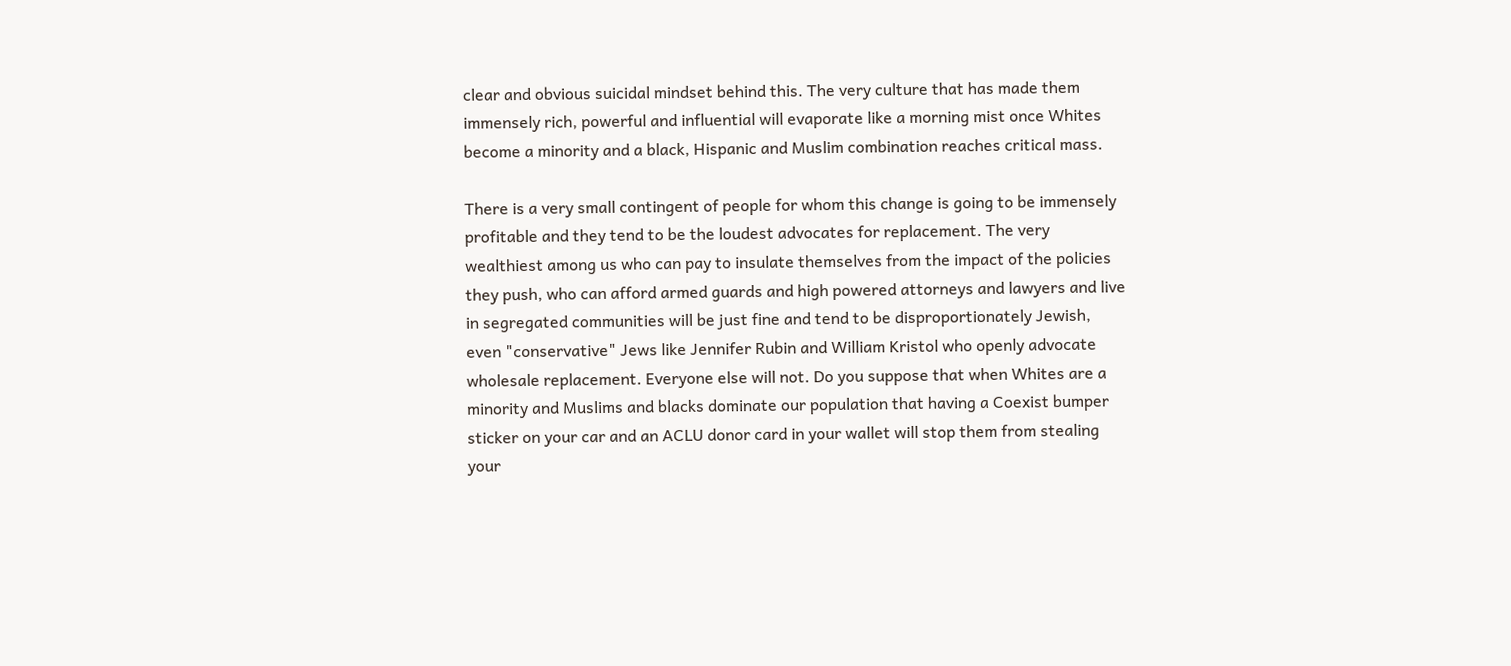clear and obvious suicidal mindset behind this. The very culture that has made them immensely rich, powerful and influential will evaporate like a morning mist once Whites become a minority and a black, Hispanic and Muslim combination reaches critical mass.

There is a very small contingent of people for whom this change is going to be immensely profitable and they tend to be the loudest advocates for replacement. The very wealthiest among us who can pay to insulate themselves from the impact of the policies they push, who can afford armed guards and high powered attorneys and lawyers and live in segregated communities will be just fine and tend to be disproportionately Jewish, even "conservative" Jews like Jennifer Rubin and William Kristol who openly advocate wholesale replacement. Everyone else will not. Do you suppose that when Whites are a minority and Muslims and blacks dominate our population that having a Coexist bumper sticker on your car and an ACLU donor card in your wallet will stop them from stealing your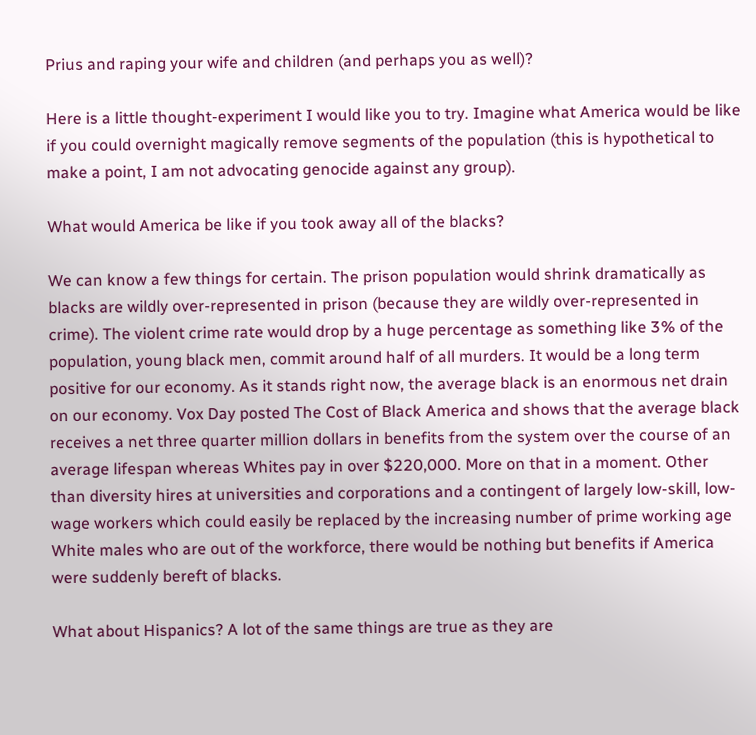Prius and raping your wife and children (and perhaps you as well)?

Here is a little thought-experiment I would like you to try. Imagine what America would be like if you could overnight magically remove segments of the population (this is hypothetical to make a point, I am not advocating genocide against any group).

What would America be like if you took away all of the blacks?

We can know a few things for certain. The prison population would shrink dramatically as blacks are wildly over-represented in prison (because they are wildly over-represented in crime). The violent crime rate would drop by a huge percentage as something like 3% of the population, young black men, commit around half of all murders. It would be a long term positive for our economy. As it stands right now, the average black is an enormous net drain on our economy. Vox Day posted The Cost of Black America and shows that the average black receives a net three quarter million dollars in benefits from the system over the course of an average lifespan whereas Whites pay in over $220,000. More on that in a moment. Other than diversity hires at universities and corporations and a contingent of largely low-skill, low-wage workers which could easily be replaced by the increasing number of prime working age White males who are out of the workforce, there would be nothing but benefits if America were suddenly bereft of blacks.

What about Hispanics? A lot of the same things are true as they are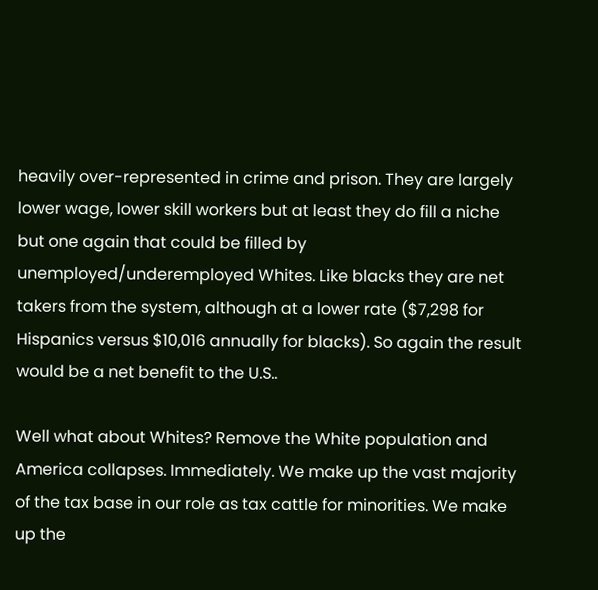heavily over-represented in crime and prison. They are largely lower wage, lower skill workers but at least they do fill a niche but one again that could be filled by unemployed/underemployed Whites. Like blacks they are net takers from the system, although at a lower rate ($7,298 for Hispanics versus $10,016 annually for blacks). So again the result would be a net benefit to the U.S..

Well what about Whites? Remove the White population and America collapses. Immediately. We make up the vast majority of the tax base in our role as tax cattle for minorities. We make up the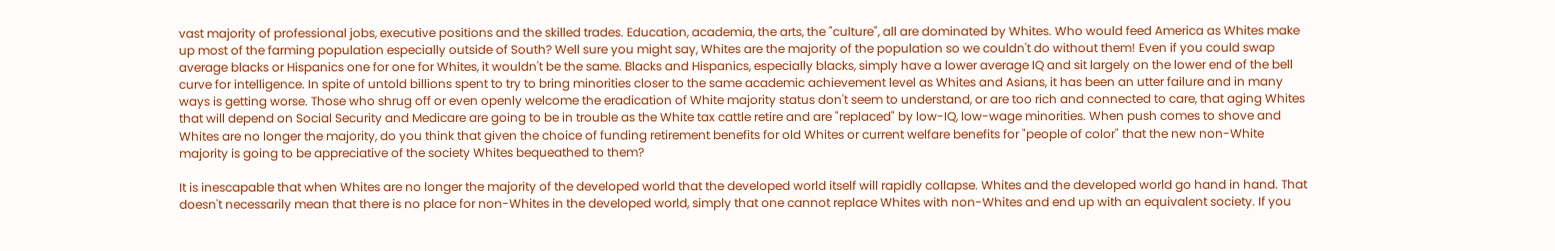vast majority of professional jobs, executive positions and the skilled trades. Education, academia, the arts, the "culture", all are dominated by Whites. Who would feed America as Whites make up most of the farming population especially outside of South? Well sure you might say, Whites are the majority of the population so we couldn't do without them! Even if you could swap average blacks or Hispanics one for one for Whites, it wouldn't be the same. Blacks and Hispanics, especially blacks, simply have a lower average IQ and sit largely on the lower end of the bell curve for intelligence. In spite of untold billions spent to try to bring minorities closer to the same academic achievement level as Whites and Asians, it has been an utter failure and in many ways is getting worse. Those who shrug off or even openly welcome the eradication of White majority status don't seem to understand, or are too rich and connected to care, that aging Whites that will depend on Social Security and Medicare are going to be in trouble as the White tax cattle retire and are "replaced" by low-IQ, low-wage minorities. When push comes to shove and Whites are no longer the majority, do you think that given the choice of funding retirement benefits for old Whites or current welfare benefits for "people of color" that the new non-White majority is going to be appreciative of the society Whites bequeathed to them?

It is inescapable that when Whites are no longer the majority of the developed world that the developed world itself will rapidly collapse. Whites and the developed world go hand in hand. That doesn't necessarily mean that there is no place for non-Whites in the developed world, simply that one cannot replace Whites with non-Whites and end up with an equivalent society. If you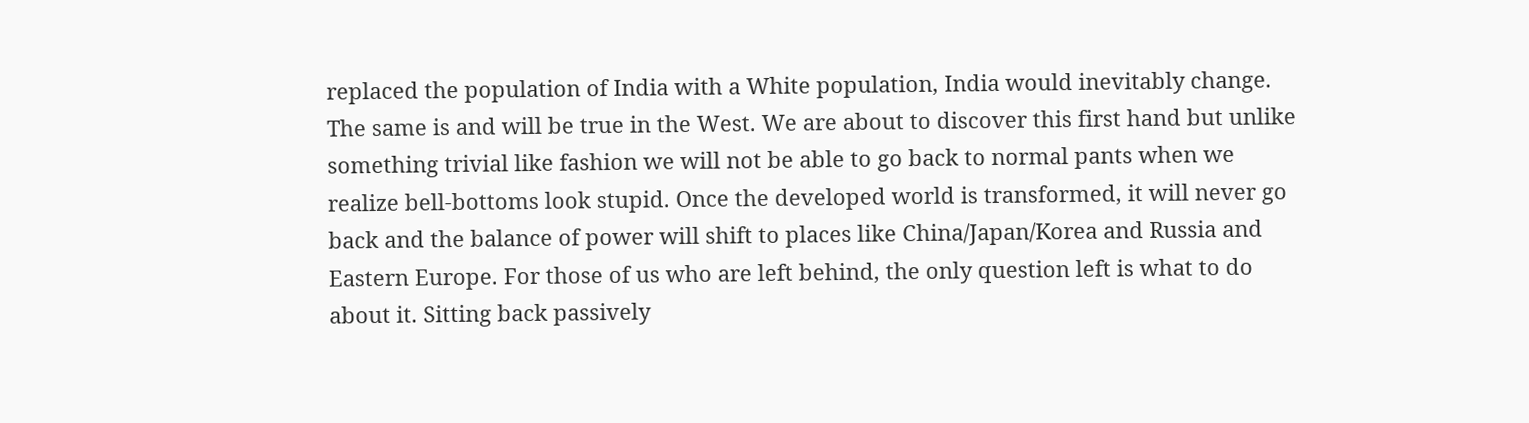replaced the population of India with a White population, India would inevitably change. The same is and will be true in the West. We are about to discover this first hand but unlike something trivial like fashion we will not be able to go back to normal pants when we realize bell-bottoms look stupid. Once the developed world is transformed, it will never go back and the balance of power will shift to places like China/Japan/Korea and Russia and Eastern Europe. For those of us who are left behind, the only question left is what to do about it. Sitting back passively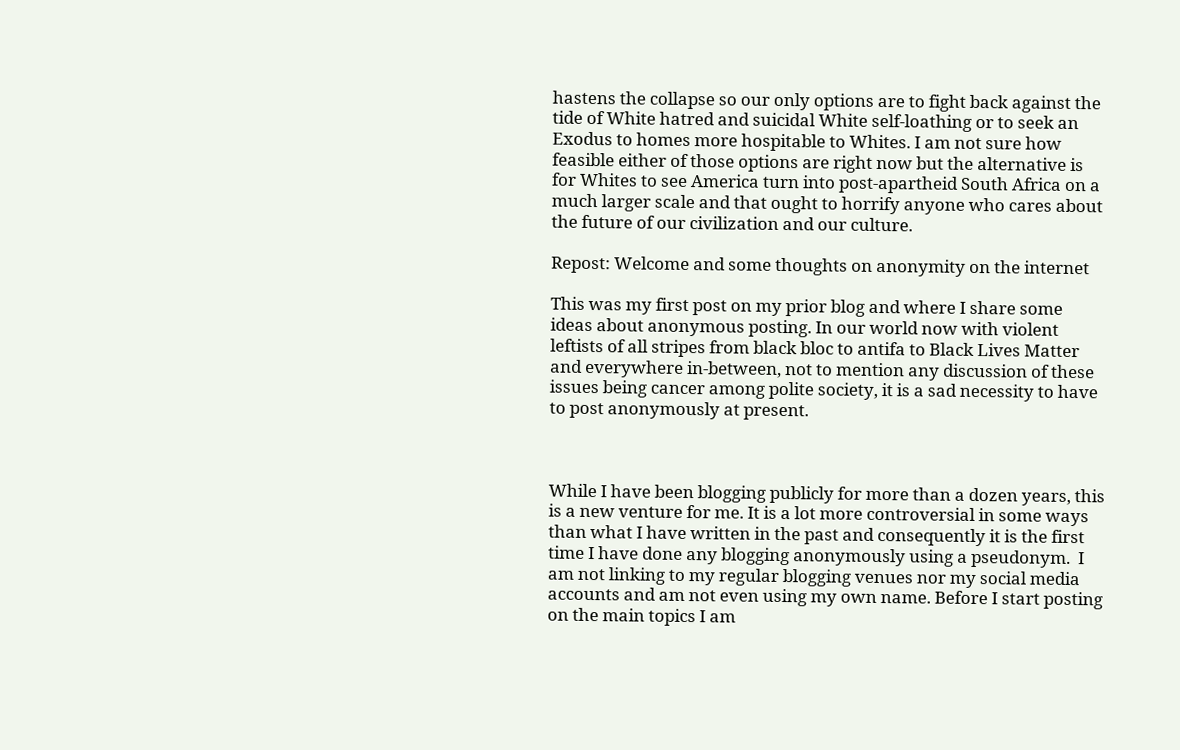hastens the collapse so our only options are to fight back against the tide of White hatred and suicidal White self-loathing or to seek an Exodus to homes more hospitable to Whites. I am not sure how feasible either of those options are right now but the alternative is for Whites to see America turn into post-apartheid South Africa on a much larger scale and that ought to horrify anyone who cares about the future of our civilization and our culture.

Repost: Welcome and some thoughts on anonymity on the internet

This was my first post on my prior blog and where I share some ideas about anonymous posting. In our world now with violent leftists of all stripes from black bloc to antifa to Black Lives Matter and everywhere in-between, not to mention any discussion of these issues being cancer among polite society, it is a sad necessity to have to post anonymously at present.



While I have been blogging publicly for more than a dozen years, this is a new venture for me. It is a lot more controversial in some ways than what I have written in the past and consequently it is the first time I have done any blogging anonymously using a pseudonym.  I am not linking to my regular blogging venues nor my social media accounts and am not even using my own name. Before I start posting on the main topics I am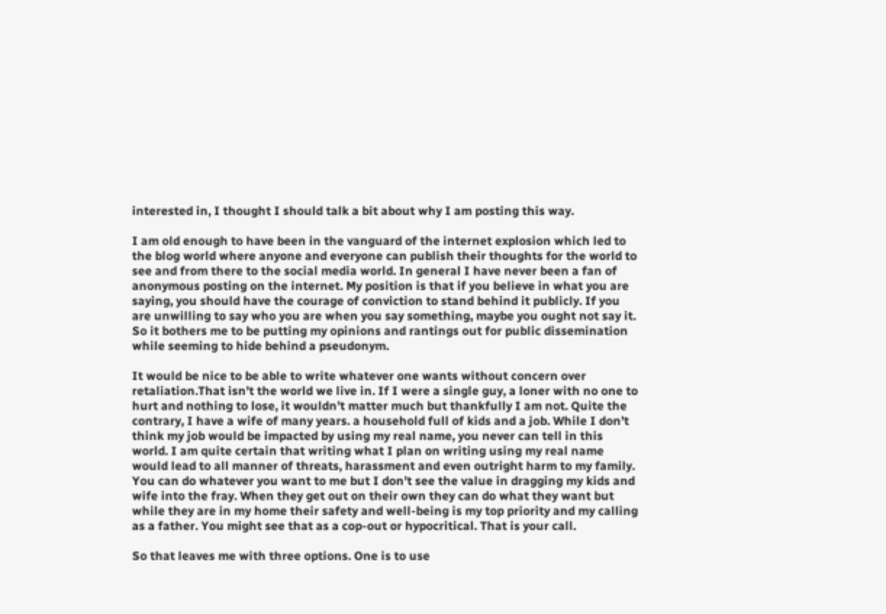interested in, I thought I should talk a bit about why I am posting this way.

I am old enough to have been in the vanguard of the internet explosion which led to the blog world where anyone and everyone can publish their thoughts for the world to see and from there to the social media world. In general I have never been a fan of anonymous posting on the internet. My position is that if you believe in what you are saying, you should have the courage of conviction to stand behind it publicly. If you are unwilling to say who you are when you say something, maybe you ought not say it. So it bothers me to be putting my opinions and rantings out for public dissemination while seeming to hide behind a pseudonym.

It would be nice to be able to write whatever one wants without concern over retaliation.That isn’t the world we live in. If I were a single guy, a loner with no one to hurt and nothing to lose, it wouldn’t matter much but thankfully I am not. Quite the contrary, I have a wife of many years. a household full of kids and a job. While I don’t think my job would be impacted by using my real name, you never can tell in this world. I am quite certain that writing what I plan on writing using my real name would lead to all manner of threats, harassment and even outright harm to my family. You can do whatever you want to me but I don’t see the value in dragging my kids and wife into the fray. When they get out on their own they can do what they want but while they are in my home their safety and well-being is my top priority and my calling as a father. You might see that as a cop-out or hypocritical. That is your call.

So that leaves me with three options. One is to use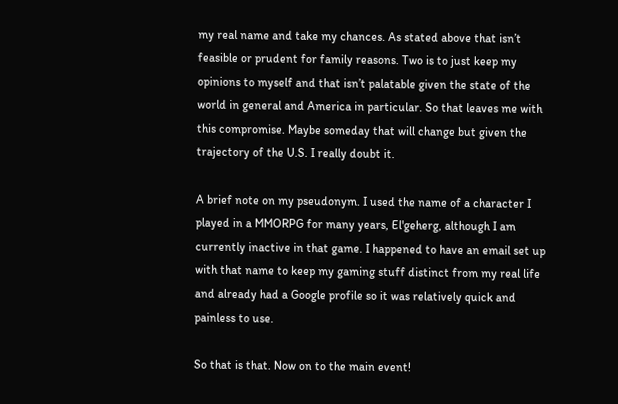my real name and take my chances. As stated above that isn’t feasible or prudent for family reasons. Two is to just keep my opinions to myself and that isn’t palatable given the state of the world in general and America in particular. So that leaves me with this compromise. Maybe someday that will change but given the trajectory of the U.S. I really doubt it.

A brief note on my pseudonym. I used the name of a character I played in a MMORPG for many years, El'geherg, although I am currently inactive in that game. I happened to have an email set up with that name to keep my gaming stuff distinct from my real life and already had a Google profile so it was relatively quick and painless to use.

So that is that. Now on to the main event!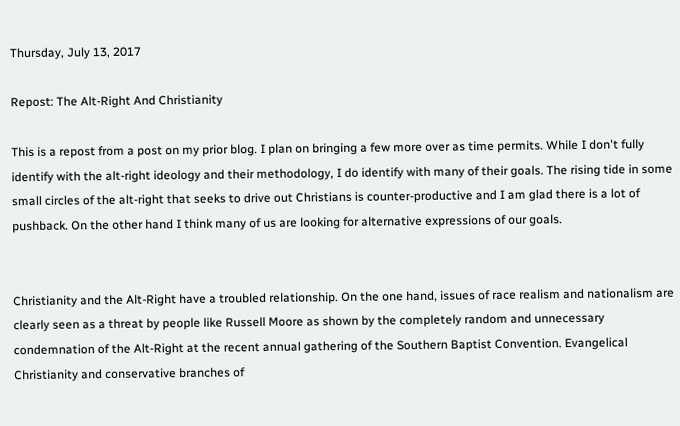Thursday, July 13, 2017

Repost: The Alt-Right And Christianity

This is a repost from a post on my prior blog. I plan on bringing a few more over as time permits. While I don't fully identify with the alt-right ideology and their methodology, I do identify with many of their goals. The rising tide in some small circles of the alt-right that seeks to drive out Christians is counter-productive and I am glad there is a lot of pushback. On the other hand I think many of us are looking for alternative expressions of our goals.


Christianity and the Alt-Right have a troubled relationship. On the one hand, issues of race realism and nationalism are clearly seen as a threat by people like Russell Moore as shown by the completely random and unnecessary condemnation of the Alt-Right at the recent annual gathering of the Southern Baptist Convention. Evangelical Christianity and conservative branches of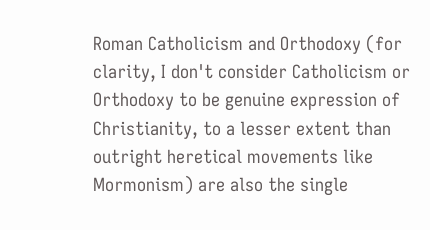Roman Catholicism and Orthodoxy (for clarity, I don't consider Catholicism or Orthodoxy to be genuine expression of Christianity, to a lesser extent than outright heretical movements like Mormonism) are also the single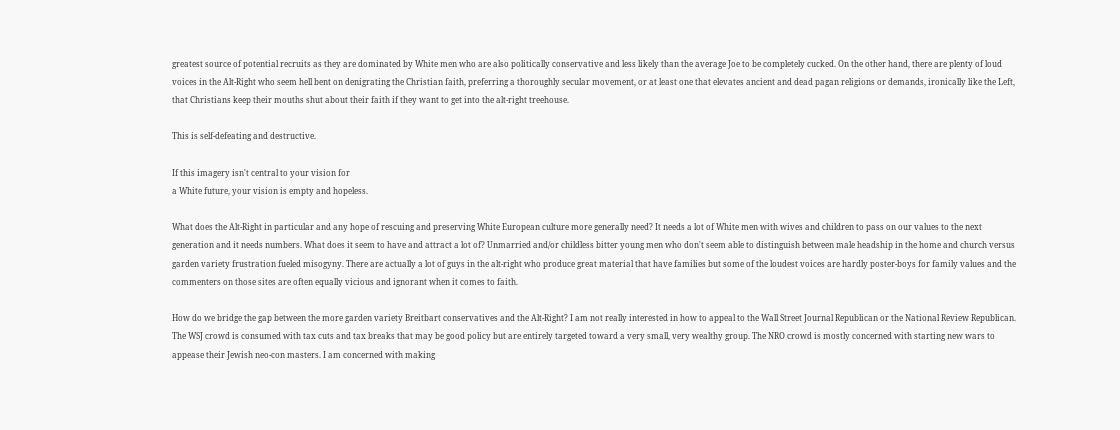greatest source of potential recruits as they are dominated by White men who are also politically conservative and less likely than the average Joe to be completely cucked. On the other hand, there are plenty of loud voices in the Alt-Right who seem hell bent on denigrating the Christian faith, preferring a thoroughly secular movement, or at least one that elevates ancient and dead pagan religions or demands, ironically like the Left, that Christians keep their mouths shut about their faith if they want to get into the alt-right treehouse.

This is self-defeating and destructive.

If this imagery isn't central to your vision for
a White future, your vision is empty and hopeless.

What does the Alt-Right in particular and any hope of rescuing and preserving White European culture more generally need? It needs a lot of White men with wives and children to pass on our values to the next generation and it needs numbers. What does it seem to have and attract a lot of? Unmarried and/or childless bitter young men who don't seem able to distinguish between male headship in the home and church versus garden variety frustration fueled misogyny. There are actually a lot of guys in the alt-right who produce great material that have families but some of the loudest voices are hardly poster-boys for family values and the commenters on those sites are often equally vicious and ignorant when it comes to faith.

How do we bridge the gap between the more garden variety Breitbart conservatives and the Alt-Right? I am not really interested in how to appeal to the Wall Street Journal Republican or the National Review Republican. The WSJ crowd is consumed with tax cuts and tax breaks that may be good policy but are entirely targeted toward a very small, very wealthy group. The NRO crowd is mostly concerned with starting new wars to appease their Jewish neo-con masters. I am concerned with making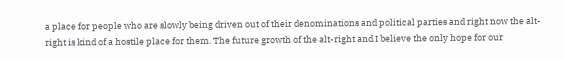a place for people who are slowly being driven out of their denominations and political parties and right now the alt-right is kind of a hostile place for them. The future growth of the alt-right and I believe the only hope for our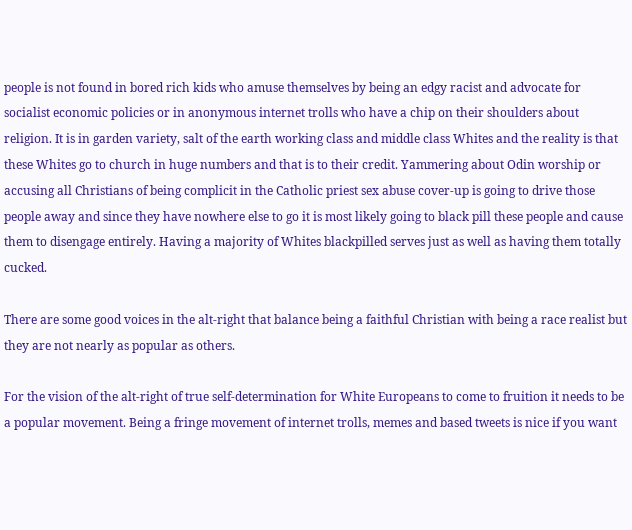people is not found in bored rich kids who amuse themselves by being an edgy racist and advocate for socialist economic policies or in anonymous internet trolls who have a chip on their shoulders about religion. It is in garden variety, salt of the earth working class and middle class Whites and the reality is that these Whites go to church in huge numbers and that is to their credit. Yammering about Odin worship or accusing all Christians of being complicit in the Catholic priest sex abuse cover-up is going to drive those people away and since they have nowhere else to go it is most likely going to black pill these people and cause them to disengage entirely. Having a majority of Whites blackpilled serves just as well as having them totally cucked.

There are some good voices in the alt-right that balance being a faithful Christian with being a race realist but they are not nearly as popular as others.

For the vision of the alt-right of true self-determination for White Europeans to come to fruition it needs to be a popular movement. Being a fringe movement of internet trolls, memes and based tweets is nice if you want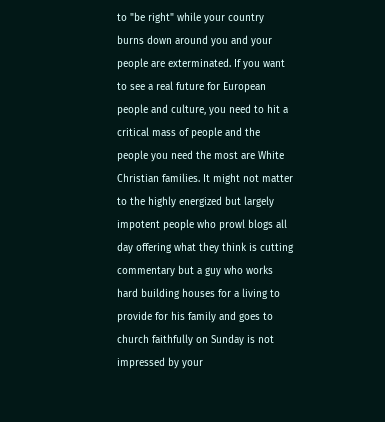to "be right" while your country burns down around you and your people are exterminated. If you want to see a real future for European people and culture, you need to hit a critical mass of people and the people you need the most are White Christian families. It might not matter to the highly energized but largely impotent people who prowl blogs all day offering what they think is cutting commentary but a guy who works hard building houses for a living to provide for his family and goes to church faithfully on Sunday is not impressed by your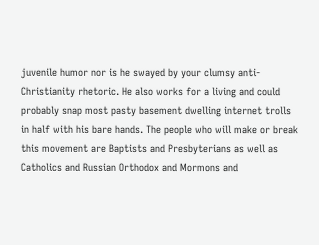juvenile humor nor is he swayed by your clumsy anti-Christianity rhetoric. He also works for a living and could probably snap most pasty basement dwelling internet trolls in half with his bare hands. The people who will make or break this movement are Baptists and Presbyterians as well as Catholics and Russian Orthodox and Mormons and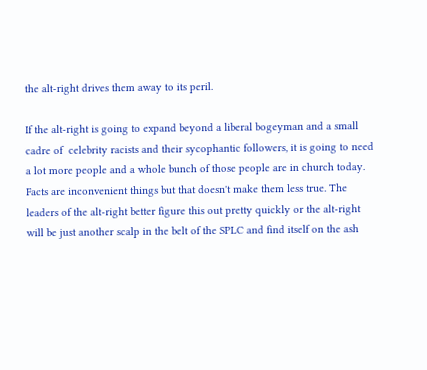the alt-right drives them away to its peril.

If the alt-right is going to expand beyond a liberal bogeyman and a small cadre of  celebrity racists and their sycophantic followers, it is going to need a lot more people and a whole bunch of those people are in church today. Facts are inconvenient things but that doesn't make them less true. The leaders of the alt-right better figure this out pretty quickly or the alt-right will be just another scalp in the belt of the SPLC and find itself on the ash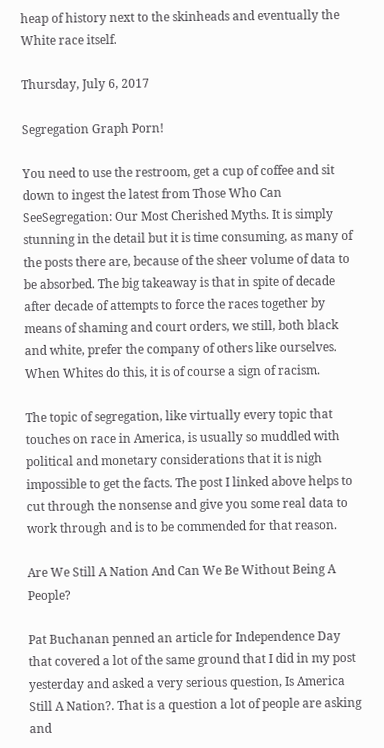heap of history next to the skinheads and eventually the White race itself.

Thursday, July 6, 2017

Segregation Graph Porn!

You need to use the restroom, get a cup of coffee and sit down to ingest the latest from Those Who Can SeeSegregation: Our Most Cherished Myths. It is simply stunning in the detail but it is time consuming, as many of the posts there are, because of the sheer volume of data to be absorbed. The big takeaway is that in spite of decade after decade of attempts to force the races together by means of shaming and court orders, we still, both black and white, prefer the company of others like ourselves. When Whites do this, it is of course a sign of racism.

The topic of segregation, like virtually every topic that touches on race in America, is usually so muddled with political and monetary considerations that it is nigh impossible to get the facts. The post I linked above helps to cut through the nonsense and give you some real data to work through and is to be commended for that reason.

Are We Still A Nation And Can We Be Without Being A People?

Pat Buchanan penned an article for Independence Day that covered a lot of the same ground that I did in my post yesterday and asked a very serious question, Is America Still A Nation?. That is a question a lot of people are asking and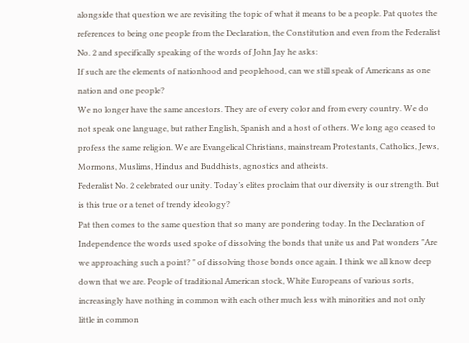alongside that question we are revisiting the topic of what it means to be a people. Pat quotes the references to being one people from the Declaration, the Constitution and even from the Federalist No. 2 and specifically speaking of the words of John Jay he asks:
If such are the elements of nationhood and peoplehood, can we still speak of Americans as one nation and one people?
We no longer have the same ancestors. They are of every color and from every country. We do not speak one language, but rather English, Spanish and a host of others. We long ago ceased to profess the same religion. We are Evangelical Christians, mainstream Protestants, Catholics, Jews, Mormons, Muslims, Hindus and Buddhists, agnostics and atheists.
Federalist No. 2 celebrated our unity. Today’s elites proclaim that our diversity is our strength. But is this true or a tenet of trendy ideology?
Pat then comes to the same question that so many are pondering today. In the Declaration of Independence the words used spoke of dissolving the bonds that unite us and Pat wonders "Are we approaching such a point? " of dissolving those bonds once again. I think we all know deep down that we are. People of traditional American stock, White Europeans of various sorts, increasingly have nothing in common with each other much less with minorities and not only little in common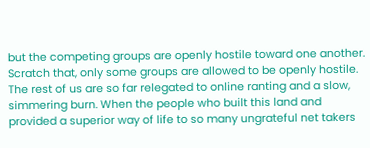but the competing groups are openly hostile toward one another. Scratch that, only some groups are allowed to be openly hostile. The rest of us are so far relegated to online ranting and a slow, simmering burn. When the people who built this land and provided a superior way of life to so many ungrateful net takers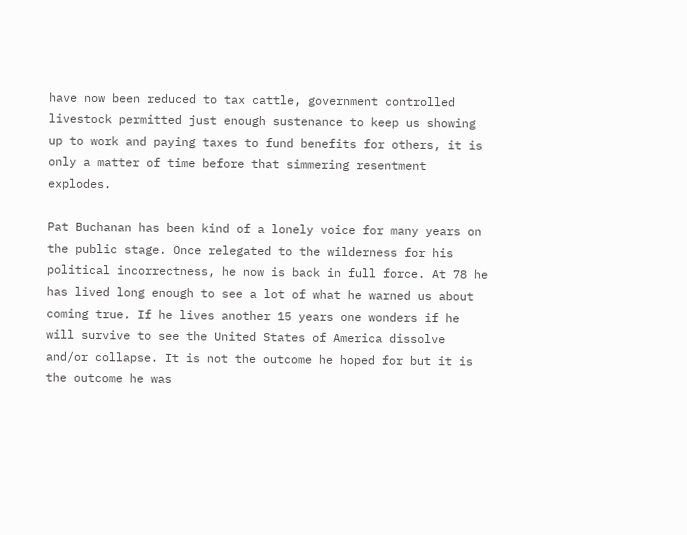have now been reduced to tax cattle, government controlled livestock permitted just enough sustenance to keep us showing up to work and paying taxes to fund benefits for others, it is only a matter of time before that simmering resentment explodes.

Pat Buchanan has been kind of a lonely voice for many years on the public stage. Once relegated to the wilderness for his political incorrectness, he now is back in full force. At 78 he has lived long enough to see a lot of what he warned us about coming true. If he lives another 15 years one wonders if he will survive to see the United States of America dissolve and/or collapse. It is not the outcome he hoped for but it is the outcome he was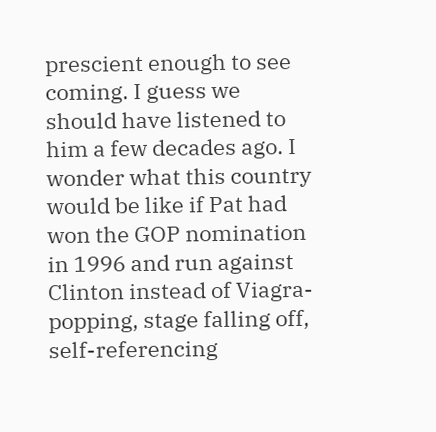prescient enough to see coming. I guess we should have listened to him a few decades ago. I wonder what this country would be like if Pat had won the GOP nomination in 1996 and run against Clinton instead of Viagra-popping, stage falling off, self-referencing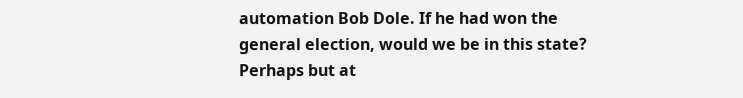automation Bob Dole. If he had won the general election, would we be in this state? Perhaps but at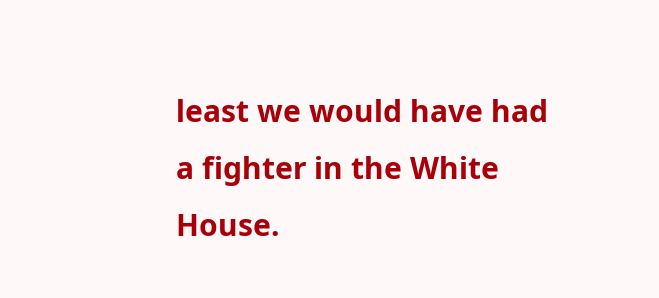least we would have had a fighter in the White House.